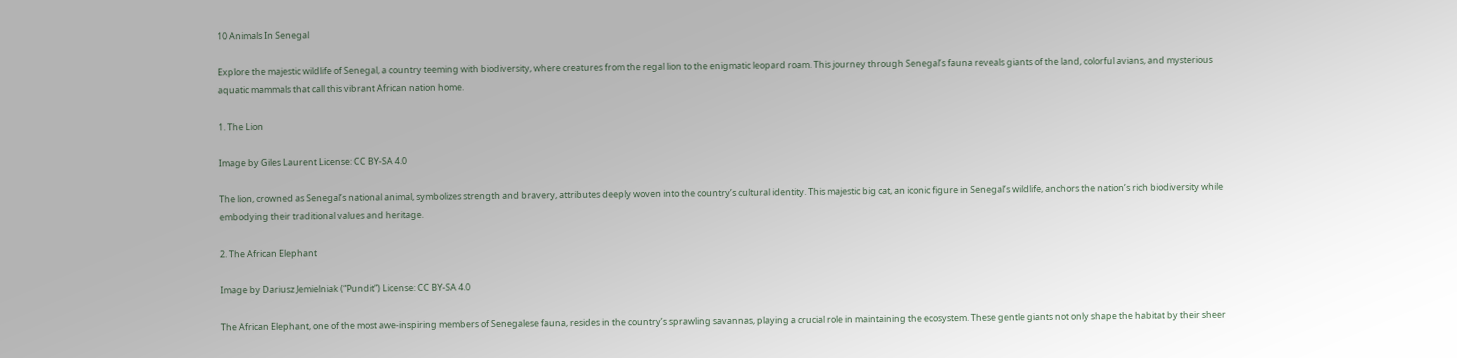10 Animals In Senegal

Explore the majestic wildlife of Senegal, a country teeming with biodiversity, where creatures from the regal lion to the enigmatic leopard roam. This journey through Senegal’s fauna reveals giants of the land, colorful avians, and mysterious aquatic mammals that call this vibrant African nation home.

1. The Lion

Image by Giles Laurent License: CC BY-SA 4.0

The lion, crowned as Senegal’s national animal, symbolizes strength and bravery, attributes deeply woven into the country’s cultural identity. This majestic big cat, an iconic figure in Senegal’s wildlife, anchors the nation’s rich biodiversity while embodying their traditional values and heritage.

2. The African Elephant

Image by Dariusz Jemielniak (“Pundit”) License: CC BY-SA 4.0

The African Elephant, one of the most awe-inspiring members of Senegalese fauna, resides in the country’s sprawling savannas, playing a crucial role in maintaining the ecosystem. These gentle giants not only shape the habitat by their sheer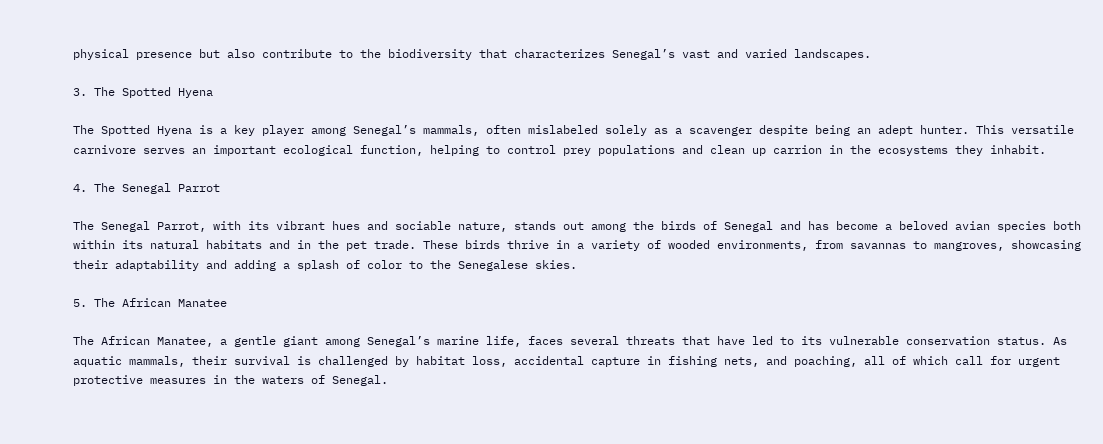physical presence but also contribute to the biodiversity that characterizes Senegal’s vast and varied landscapes.

3. The Spotted Hyena

The Spotted Hyena is a key player among Senegal’s mammals, often mislabeled solely as a scavenger despite being an adept hunter. This versatile carnivore serves an important ecological function, helping to control prey populations and clean up carrion in the ecosystems they inhabit.

4. The Senegal Parrot

The Senegal Parrot, with its vibrant hues and sociable nature, stands out among the birds of Senegal and has become a beloved avian species both within its natural habitats and in the pet trade. These birds thrive in a variety of wooded environments, from savannas to mangroves, showcasing their adaptability and adding a splash of color to the Senegalese skies.

5. The African Manatee

The African Manatee, a gentle giant among Senegal’s marine life, faces several threats that have led to its vulnerable conservation status. As aquatic mammals, their survival is challenged by habitat loss, accidental capture in fishing nets, and poaching, all of which call for urgent protective measures in the waters of Senegal.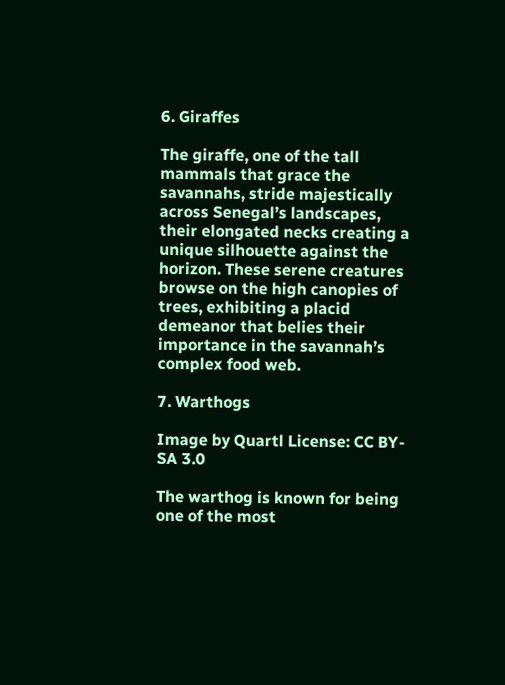6. Giraffes

The giraffe, one of the tall mammals that grace the savannahs, stride majestically across Senegal’s landscapes, their elongated necks creating a unique silhouette against the horizon. These serene creatures browse on the high canopies of trees, exhibiting a placid demeanor that belies their importance in the savannah’s complex food web.

7. Warthogs

Image by Quartl License: CC BY-SA 3.0

The warthog is known for being one of the most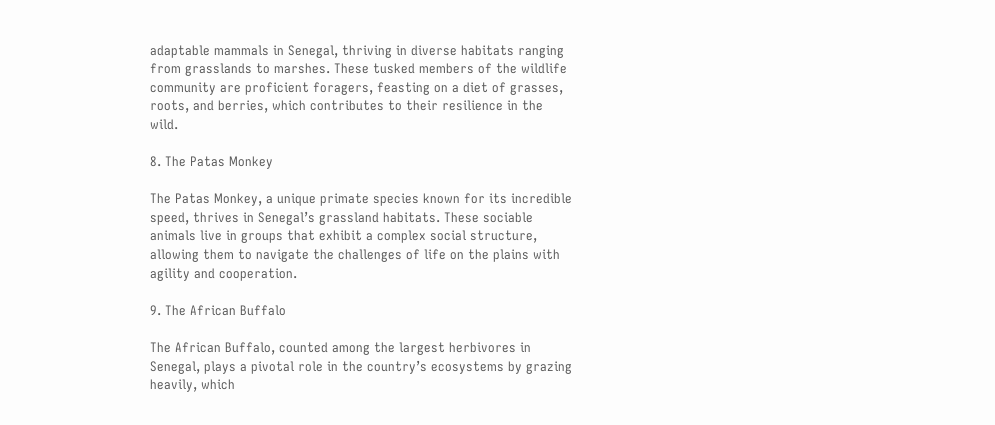adaptable mammals in Senegal, thriving in diverse habitats ranging from grasslands to marshes. These tusked members of the wildlife community are proficient foragers, feasting on a diet of grasses, roots, and berries, which contributes to their resilience in the wild.

8. The Patas Monkey

The Patas Monkey, a unique primate species known for its incredible speed, thrives in Senegal’s grassland habitats. These sociable animals live in groups that exhibit a complex social structure, allowing them to navigate the challenges of life on the plains with agility and cooperation.

9. The African Buffalo

The African Buffalo, counted among the largest herbivores in Senegal, plays a pivotal role in the country’s ecosystems by grazing heavily, which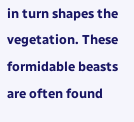in turn shapes the vegetation. These formidable beasts are often found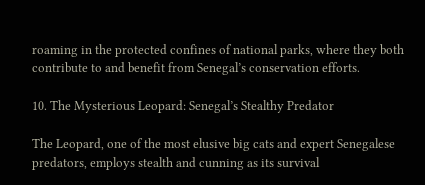roaming in the protected confines of national parks, where they both contribute to and benefit from Senegal’s conservation efforts.

10. The Mysterious Leopard: Senegal’s Stealthy Predator

The Leopard, one of the most elusive big cats and expert Senegalese predators, employs stealth and cunning as its survival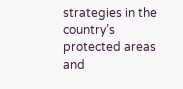strategies in the country’s protected areas and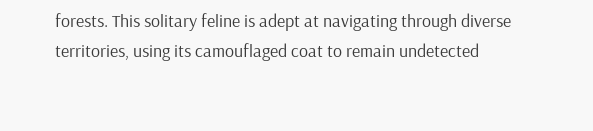forests. This solitary feline is adept at navigating through diverse territories, using its camouflaged coat to remain undetected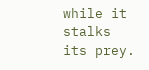while it stalks its prey.